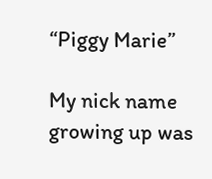“Piggy Marie”

My nick name growing up was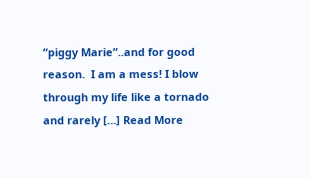“piggy Marie”..and for good reason.  I am a mess! I blow through my life like a tornado and rarely […] Read More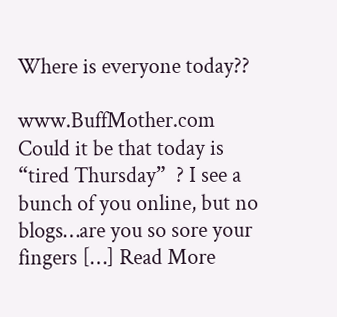Where is everyone today??

www.BuffMother.com Could it be that today is “tired Thursday”  ? I see a bunch of you online, but no blogs…are you so sore your fingers […] Read More